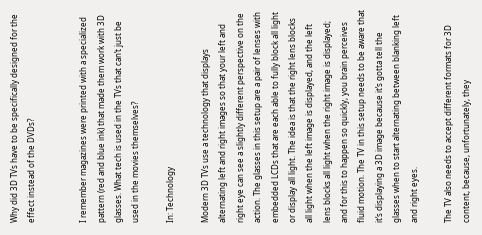Why did 3D TVs have to be specifically designed for the effect instead of the DVDs?


I remember magazines were printed with a specialized pattern (red and blue ink) that made them work with 3D glasses. What tech is used in the TVs that can’t just be used in the movies themselves?

In: Technology

Modern 3D TVs use a technology that displays alternating left and right images so that your left and right eye can see a slightly different perspective on the action. The glasses in this setup are a pair of lenses with embedded LCDs that are each able to fully block all light or display all light. The idea is that the right lens blocks all light when the left image is displayed, and the left lens blocks all light when the right image is displayed; and for this to happen so quickly, you brain perceives fluid motion. The TV in this setup needs to be aware that it’s displaying a 3D image because it’s gotta tell the glasses when to start alternating between blanking left and right eyes.

The TV also needs to accept different formats for 3D content, because, unfortunately, they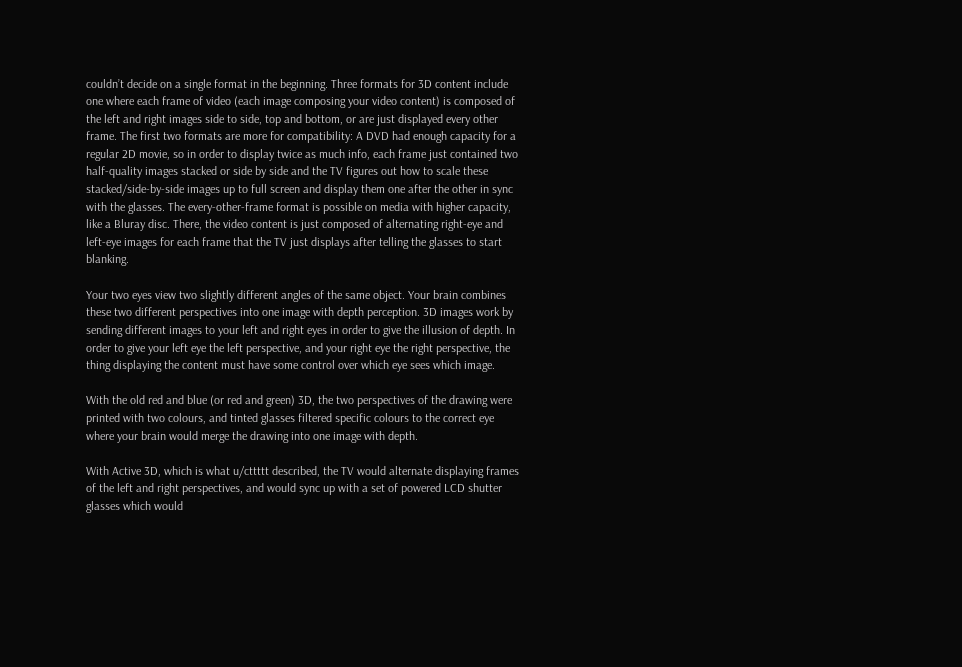couldn’t decide on a single format in the beginning. Three formats for 3D content include one where each frame of video (each image composing your video content) is composed of the left and right images side to side, top and bottom, or are just displayed every other frame. The first two formats are more for compatibility: A DVD had enough capacity for a regular 2D movie, so in order to display twice as much info, each frame just contained two half-quality images stacked or side by side and the TV figures out how to scale these stacked/side-by-side images up to full screen and display them one after the other in sync with the glasses. The every-other-frame format is possible on media with higher capacity, like a Bluray disc. There, the video content is just composed of alternating right-eye and left-eye images for each frame that the TV just displays after telling the glasses to start blanking.

Your two eyes view two slightly different angles of the same object. Your brain combines these two different perspectives into one image with depth perception. 3D images work by sending different images to your left and right eyes in order to give the illusion of depth. In order to give your left eye the left perspective, and your right eye the right perspective, the thing displaying the content must have some control over which eye sees which image.

With the old red and blue (or red and green) 3D, the two perspectives of the drawing were printed with two colours, and tinted glasses filtered specific colours to the correct eye where your brain would merge the drawing into one image with depth.

With Active 3D, which is what u/cttttt described, the TV would alternate displaying frames of the left and right perspectives, and would sync up with a set of powered LCD shutter glasses which would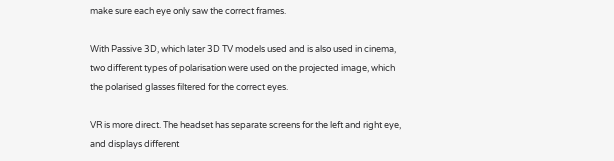make sure each eye only saw the correct frames.

With Passive 3D, which later 3D TV models used and is also used in cinema, two different types of polarisation were used on the projected image, which the polarised glasses filtered for the correct eyes.

VR is more direct. The headset has separate screens for the left and right eye, and displays different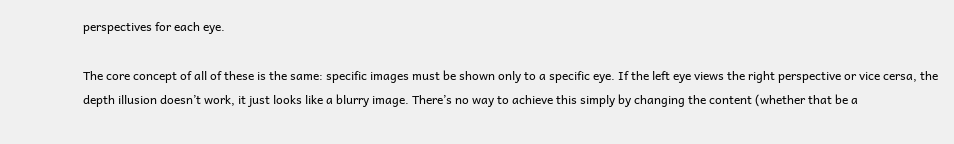perspectives for each eye.

The core concept of all of these is the same: specific images must be shown only to a specific eye. If the left eye views the right perspective or vice cersa, the depth illusion doesn’t work, it just looks like a blurry image. There’s no way to achieve this simply by changing the content (whether that be a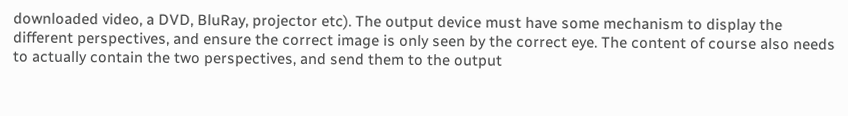downloaded video, a DVD, BluRay, projector etc). The output device must have some mechanism to display the different perspectives, and ensure the correct image is only seen by the correct eye. The content of course also needs to actually contain the two perspectives, and send them to the output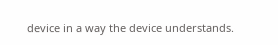device in a way the device understands.